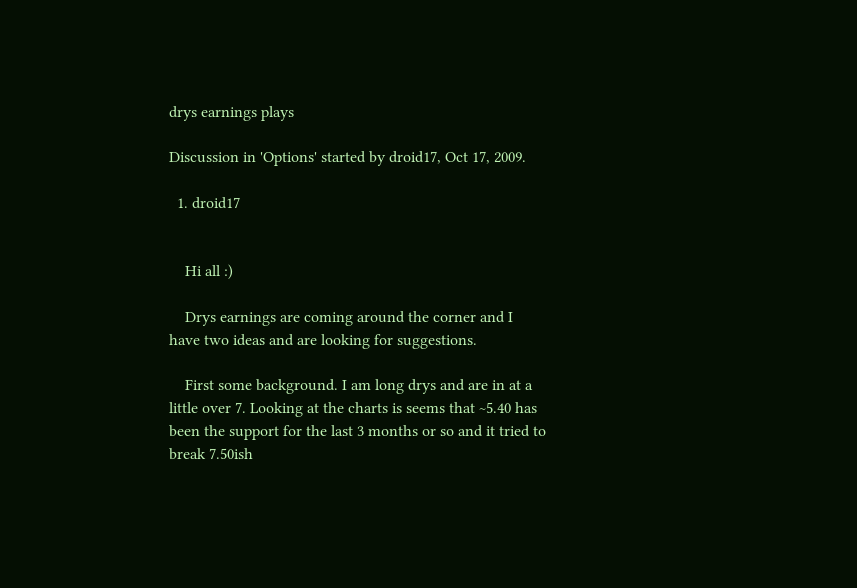drys earnings plays

Discussion in 'Options' started by droid17, Oct 17, 2009.

  1. droid17


    Hi all :)

    Drys earnings are coming around the corner and I have two ideas and are looking for suggestions.

    First some background. I am long drys and are in at a little over 7. Looking at the charts is seems that ~5.40 has been the support for the last 3 months or so and it tried to break 7.50ish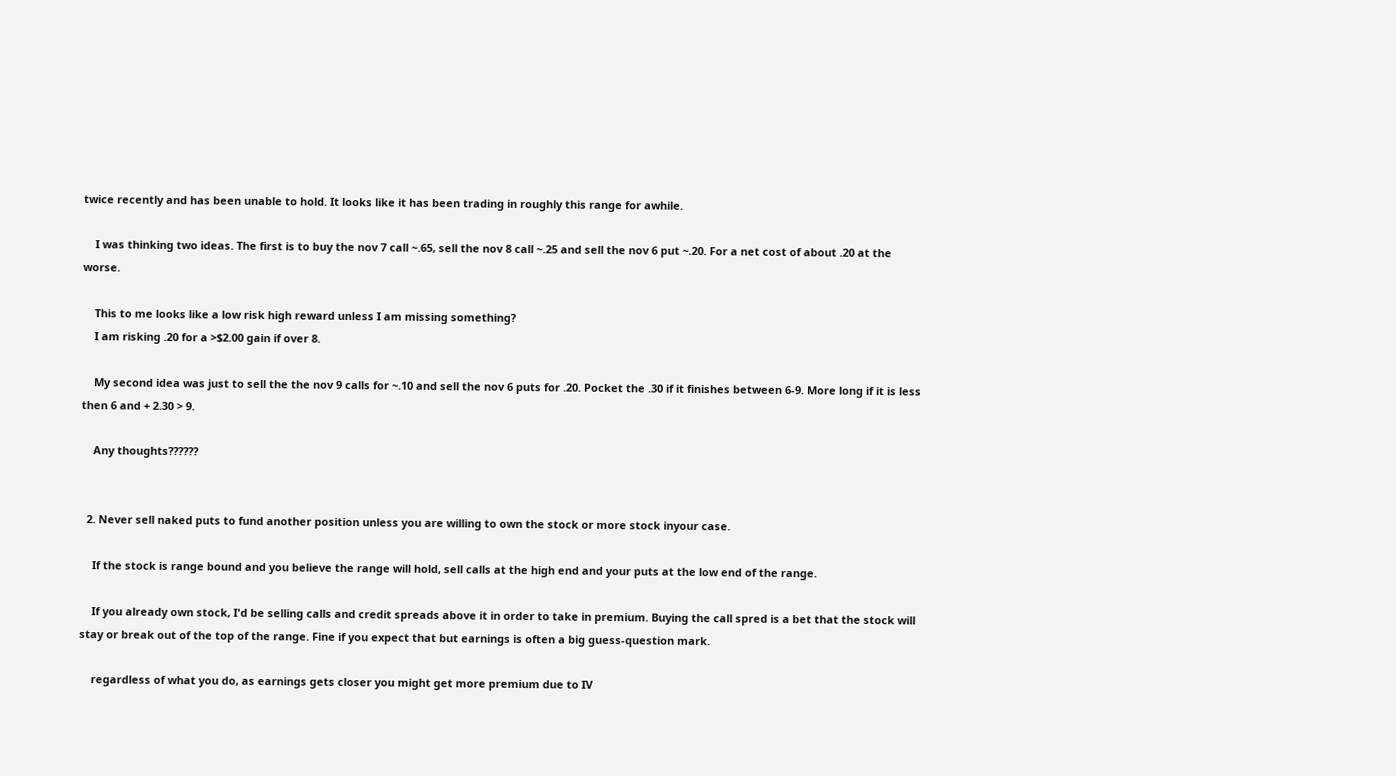twice recently and has been unable to hold. It looks like it has been trading in roughly this range for awhile.

    I was thinking two ideas. The first is to buy the nov 7 call ~.65, sell the nov 8 call ~.25 and sell the nov 6 put ~.20. For a net cost of about .20 at the worse.

    This to me looks like a low risk high reward unless I am missing something?
    I am risking .20 for a >$2.00 gain if over 8.

    My second idea was just to sell the the nov 9 calls for ~.10 and sell the nov 6 puts for .20. Pocket the .30 if it finishes between 6-9. More long if it is less then 6 and + 2.30 > 9.

    Any thoughts??????


  2. Never sell naked puts to fund another position unless you are willing to own the stock or more stock inyour case.

    If the stock is range bound and you believe the range will hold, sell calls at the high end and your puts at the low end of the range.

    If you already own stock, I'd be selling calls and credit spreads above it in order to take in premium. Buying the call spred is a bet that the stock will stay or break out of the top of the range. Fine if you expect that but earnings is often a big guess-question mark.

    regardless of what you do, as earnings gets closer you might get more premium due to IV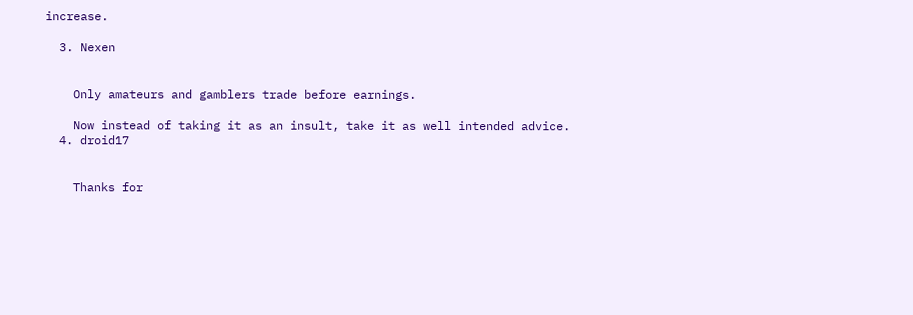increase.

  3. Nexen


    Only amateurs and gamblers trade before earnings.

    Now instead of taking it as an insult, take it as well intended advice.
  4. droid17


    Thanks for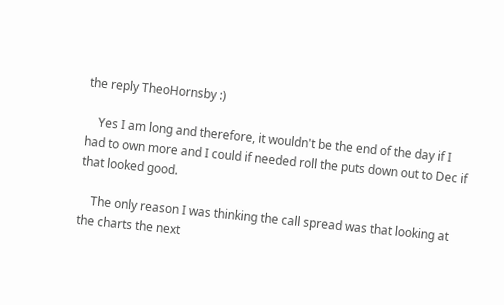the reply TheoHornsby :)

    Yes I am long and therefore, it wouldn't be the end of the day if I had to own more and I could if needed roll the puts down out to Dec if that looked good.

    The only reason I was thinking the call spread was that looking at the charts the next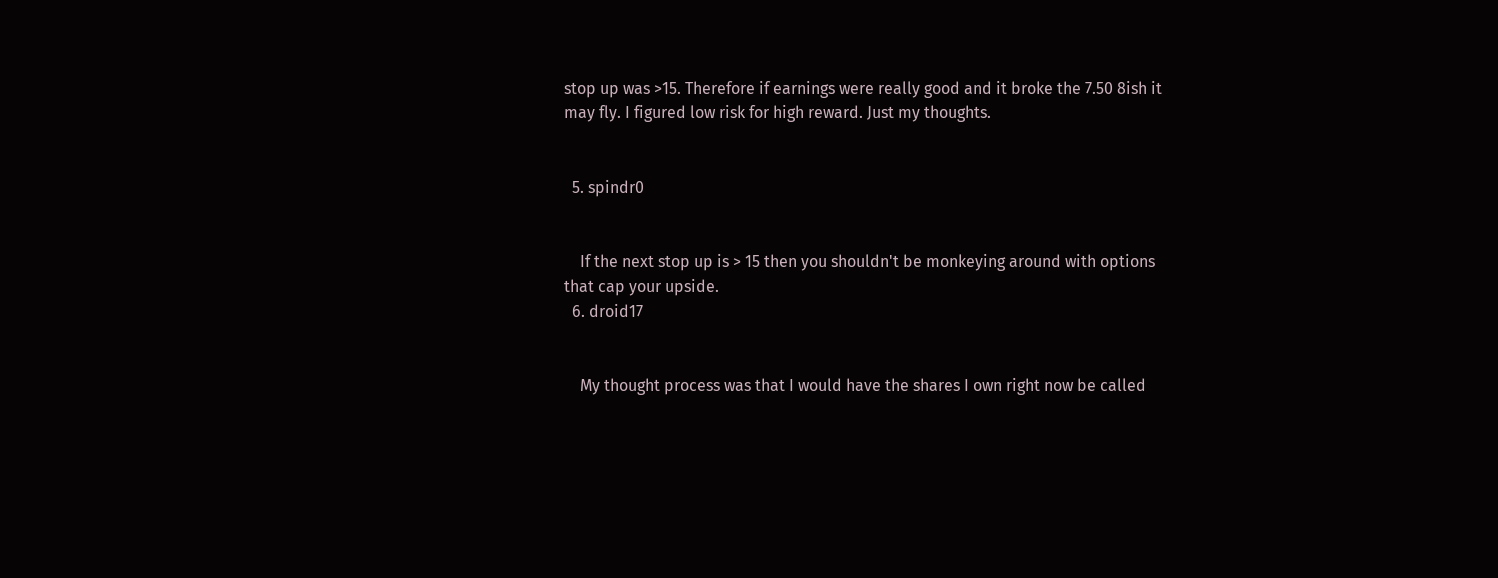stop up was >15. Therefore if earnings were really good and it broke the 7.50 8ish it may fly. I figured low risk for high reward. Just my thoughts.


  5. spindr0


    If the next stop up is > 15 then you shouldn't be monkeying around with options that cap your upside.
  6. droid17


    My thought process was that I would have the shares I own right now be called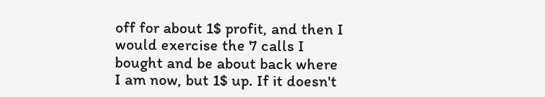off for about 1$ profit, and then I would exercise the 7 calls I bought and be about back where I am now, but 1$ up. If it doesn't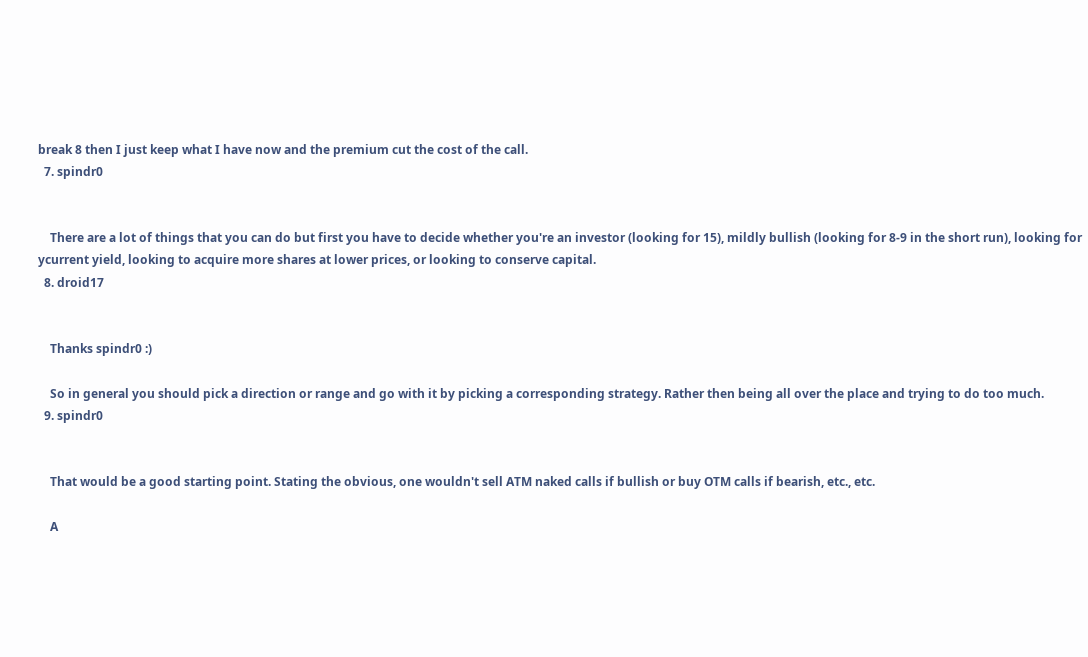break 8 then I just keep what I have now and the premium cut the cost of the call.
  7. spindr0


    There are a lot of things that you can do but first you have to decide whether you're an investor (looking for 15), mildly bullish (looking for 8-9 in the short run), looking for ycurrent yield, looking to acquire more shares at lower prices, or looking to conserve capital.
  8. droid17


    Thanks spindr0 :)

    So in general you should pick a direction or range and go with it by picking a corresponding strategy. Rather then being all over the place and trying to do too much.
  9. spindr0


    That would be a good starting point. Stating the obvious, one wouldn't sell ATM naked calls if bullish or buy OTM calls if bearish, etc., etc.

    A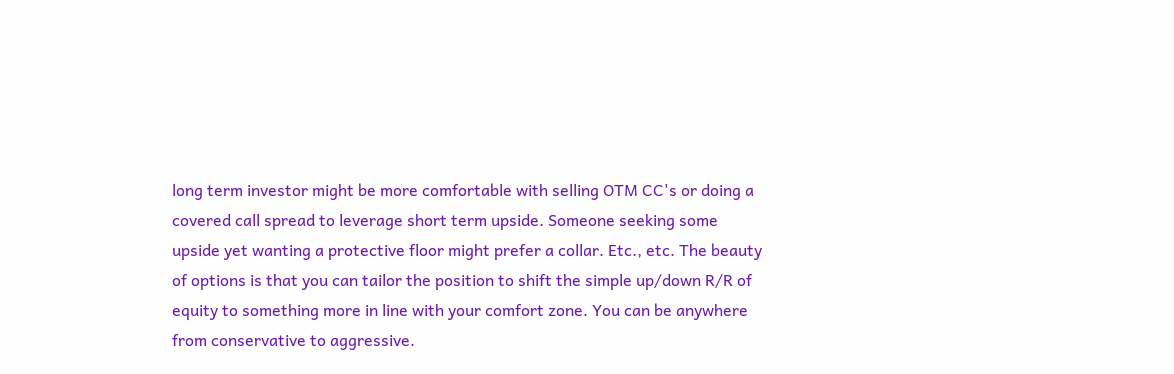long term investor might be more comfortable with selling OTM CC's or doing a covered call spread to leverage short term upside. Someone seeking some upside yet wanting a protective floor might prefer a collar. Etc., etc. The beauty of options is that you can tailor the position to shift the simple up/down R/R of equity to something more in line with your comfort zone. You can be anywhere from conservative to aggressive.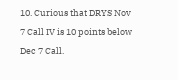10. Curious that DRYS Nov 7 Call IV is 10 points below Dec 7 Call.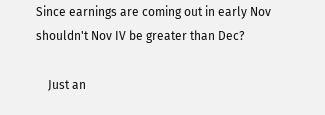Since earnings are coming out in early Nov shouldn't Nov IV be greater than Dec?

    Just an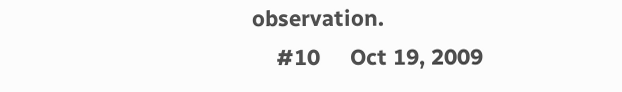observation.
    #10     Oct 19, 2009